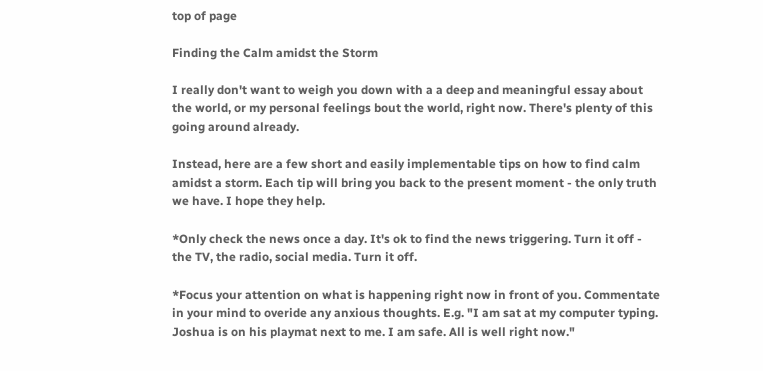top of page

Finding the Calm amidst the Storm

I really don't want to weigh you down with a a deep and meaningful essay about the world, or my personal feelings bout the world, right now. There's plenty of this going around already.

Instead, here are a few short and easily implementable tips on how to find calm amidst a storm. Each tip will bring you back to the present moment - the only truth we have. I hope they help.

*Only check the news once a day. It's ok to find the news triggering. Turn it off - the TV, the radio, social media. Turn it off.

*Focus your attention on what is happening right now in front of you. Commentate in your mind to overide any anxious thoughts. E.g. "I am sat at my computer typing. Joshua is on his playmat next to me. I am safe. All is well right now."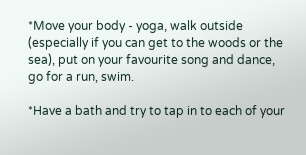*Move your body - yoga, walk outside (especially if you can get to the woods or the sea), put on your favourite song and dance, go for a run, swim.

*Have a bath and try to tap in to each of your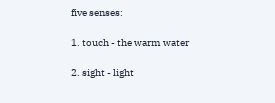five senses:

1. touch - the warm water

2. sight - light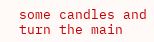some candles and turn the main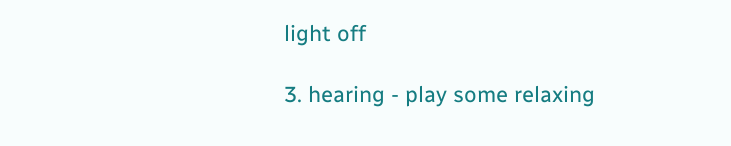light off

3. hearing - play some relaxing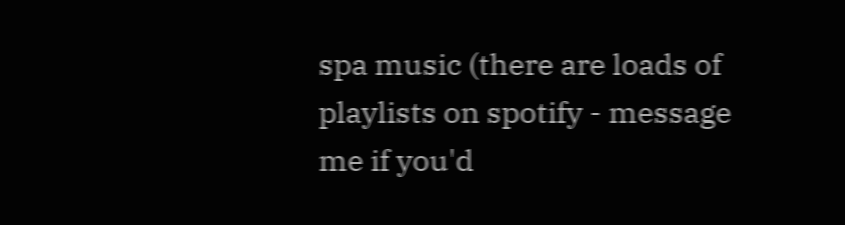spa music (there are loads of playlists on spotify - message me if you'd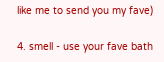like me to send you my fave)

4. smell - use your fave bath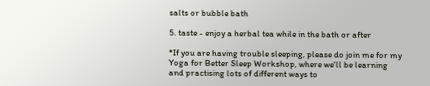salts or bubble bath

5. taste - enjoy a herbal tea while in the bath or after

*If you are having trouble sleeping, please do join me for my Yoga for Better Sleep Workshop, where we'll be learning and practising lots of different ways to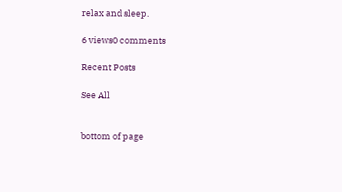relax and sleep.

6 views0 comments

Recent Posts

See All


bottom of page